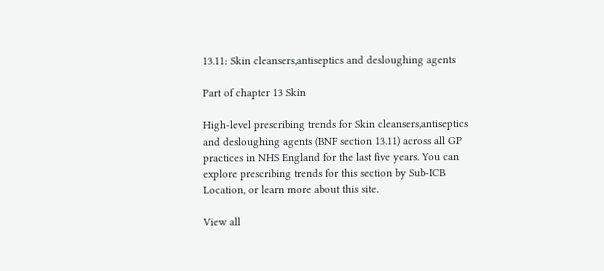13.11: Skin cleansers,antiseptics and desloughing agents

Part of chapter 13 Skin

High-level prescribing trends for Skin cleansers,antiseptics and desloughing agents (BNF section 13.11) across all GP practices in NHS England for the last five years. You can explore prescribing trends for this section by Sub-ICB Location, or learn more about this site.

View all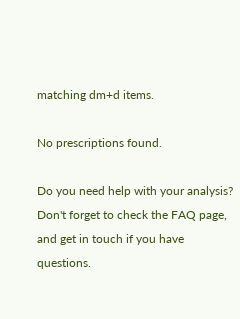matching dm+d items.

No prescriptions found.

Do you need help with your analysis? Don't forget to check the FAQ page, and get in touch if you have questions.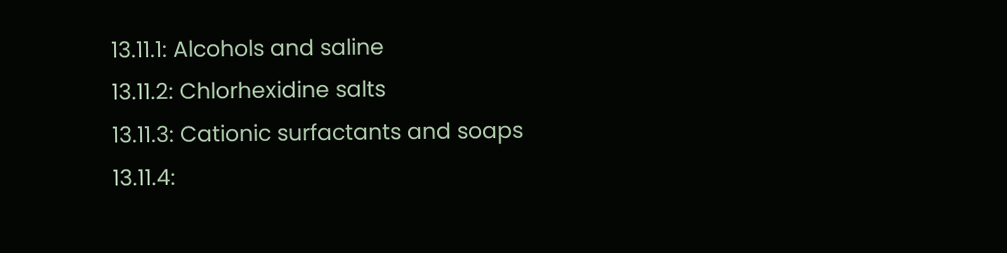13.11.1: Alcohols and saline
13.11.2: Chlorhexidine salts
13.11.3: Cationic surfactants and soaps
13.11.4: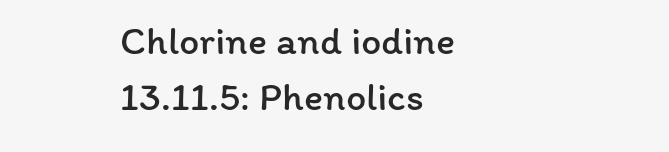Chlorine and iodine
13.11.5: Phenolics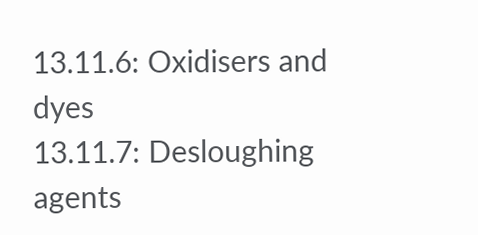13.11.6: Oxidisers and dyes
13.11.7: Desloughing agents